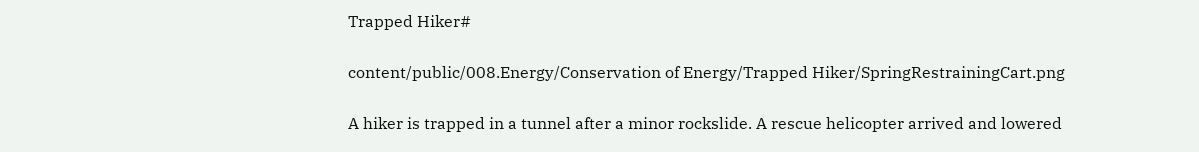Trapped Hiker#

content/public/008.Energy/Conservation of Energy/Trapped Hiker/SpringRestrainingCart.png

A hiker is trapped in a tunnel after a minor rockslide. A rescue helicopter arrived and lowered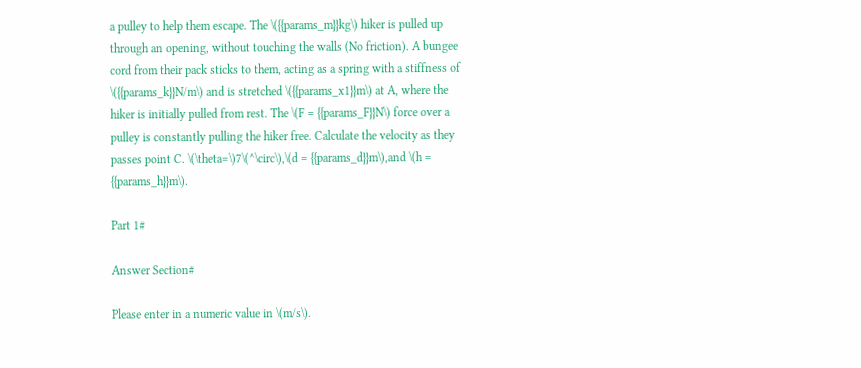a pulley to help them escape. The \({{params_m}}kg\) hiker is pulled up through an opening, without touching the walls (No friction). A bungee cord from their pack sticks to them, acting as a spring with a stiffness of \({{params_k}}N/m\) and is stretched \({{params_x1}}m\) at A, where the hiker is initially pulled from rest. The \(F = {{params_F}}N\) force over a pulley is constantly pulling the hiker free. Calculate the velocity as they passes point C. \(\theta=\)7\(^\circ\),\(d = {{params_d}}m\),and \(h = {{params_h}}m\).

Part 1#

Answer Section#

Please enter in a numeric value in \(m/s\).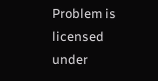Problem is licensed under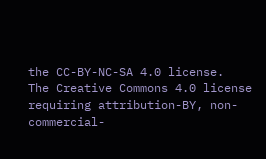the CC-BY-NC-SA 4.0 license.
The Creative Commons 4.0 license requiring attribution-BY, non-commercial-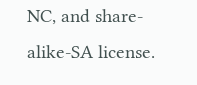NC, and share-alike-SA license.